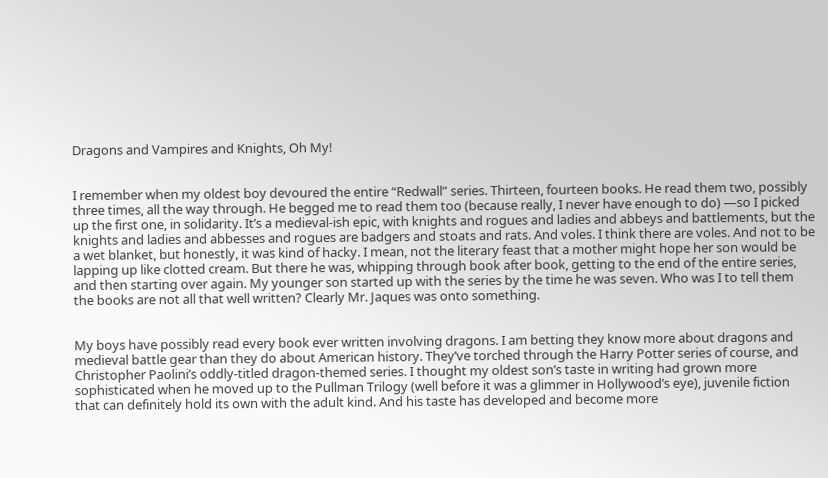Dragons and Vampires and Knights, Oh My!


I remember when my oldest boy devoured the entire “Redwall” series. Thirteen, fourteen books. He read them two, possibly three times, all the way through. He begged me to read them too (because really, I never have enough to do) —so I picked up the first one, in solidarity. It’s a medieval-ish epic, with knights and rogues and ladies and abbeys and battlements, but the knights and ladies and abbesses and rogues are badgers and stoats and rats. And voles. I think there are voles. And not to be a wet blanket, but honestly, it was kind of hacky. I mean, not the literary feast that a mother might hope her son would be lapping up like clotted cream. But there he was, whipping through book after book, getting to the end of the entire series, and then starting over again. My younger son started up with the series by the time he was seven. Who was I to tell them the books are not all that well written? Clearly Mr. Jaques was onto something.


My boys have possibly read every book ever written involving dragons. I am betting they know more about dragons and medieval battle gear than they do about American history. They’ve torched through the Harry Potter series of course, and Christopher Paolini’s oddly-titled dragon-themed series. I thought my oldest son’s taste in writing had grown more sophisticated when he moved up to the Pullman Trilogy (well before it was a glimmer in Hollywood’s eye), juvenile fiction that can definitely hold its own with the adult kind. And his taste has developed and become more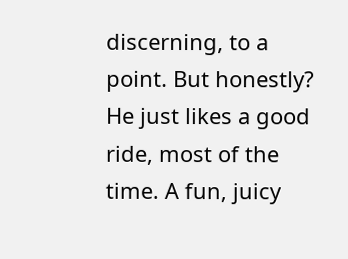discerning, to a point. But honestly? He just likes a good ride, most of the time. A fun, juicy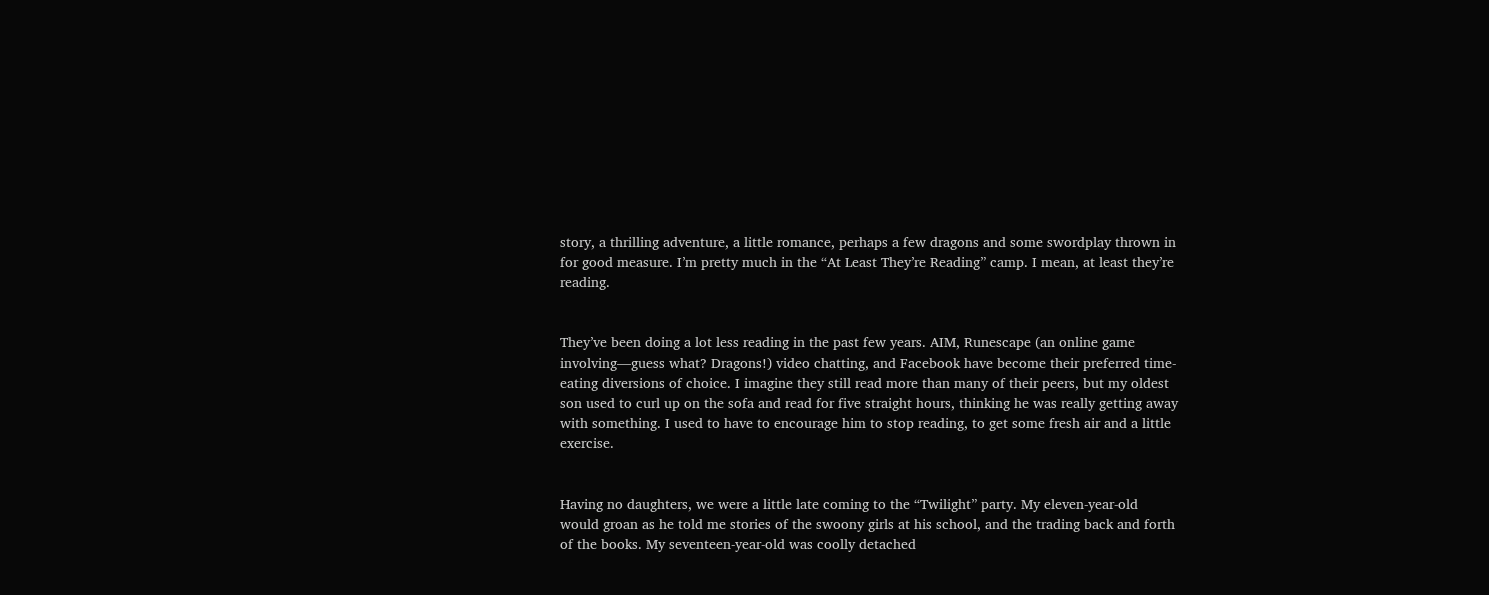story, a thrilling adventure, a little romance, perhaps a few dragons and some swordplay thrown in for good measure. I’m pretty much in the “At Least They’re Reading” camp. I mean, at least they’re reading.


They’ve been doing a lot less reading in the past few years. AIM, Runescape (an online game involving—guess what? Dragons!) video chatting, and Facebook have become their preferred time-eating diversions of choice. I imagine they still read more than many of their peers, but my oldest son used to curl up on the sofa and read for five straight hours, thinking he was really getting away with something. I used to have to encourage him to stop reading, to get some fresh air and a little exercise.


Having no daughters, we were a little late coming to the “Twilight” party. My eleven-year-old would groan as he told me stories of the swoony girls at his school, and the trading back and forth of the books. My seventeen-year-old was coolly detached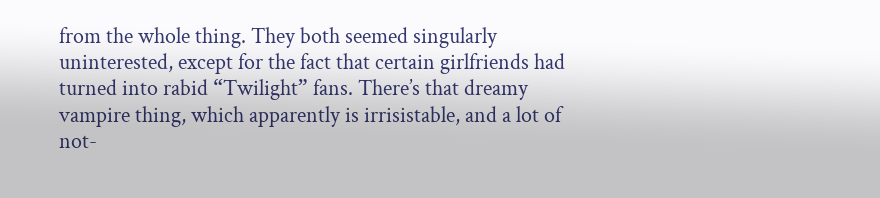from the whole thing. They both seemed singularly uninterested, except for the fact that certain girlfriends had turned into rabid “Twilight” fans. There’s that dreamy vampire thing, which apparently is irrisistable, and a lot of not-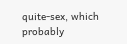quite-sex, which probably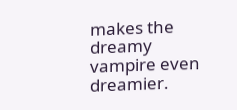makes the dreamy vampire even dreamier.